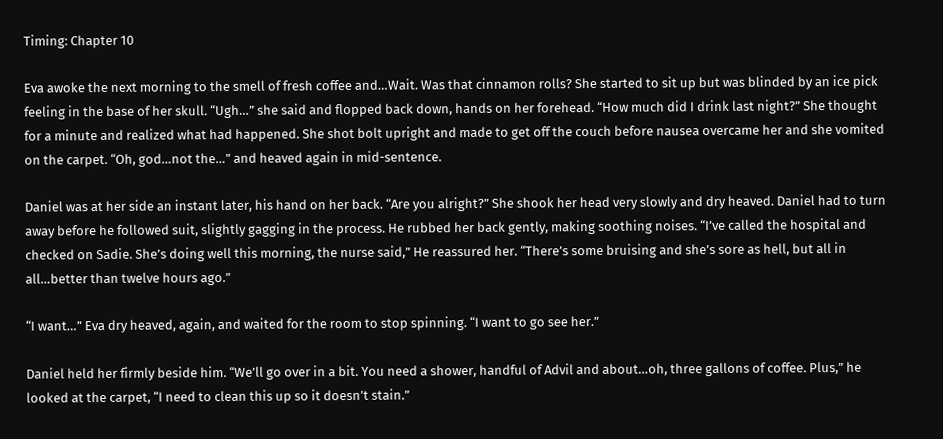Timing: Chapter 10

Eva awoke the next morning to the smell of fresh coffee and…Wait. Was that cinnamon rolls? She started to sit up but was blinded by an ice pick feeling in the base of her skull. “Ugh…” she said and flopped back down, hands on her forehead. “How much did I drink last night?” She thought for a minute and realized what had happened. She shot bolt upright and made to get off the couch before nausea overcame her and she vomited on the carpet. “Oh, god…not the…” and heaved again in mid-sentence.

Daniel was at her side an instant later, his hand on her back. “Are you alright?” She shook her head very slowly and dry heaved. Daniel had to turn away before he followed suit, slightly gagging in the process. He rubbed her back gently, making soothing noises. “I’ve called the hospital and checked on Sadie. She’s doing well this morning, the nurse said,” He reassured her. “There’s some bruising and she’s sore as hell, but all in all…better than twelve hours ago.”

“I want…” Eva dry heaved, again, and waited for the room to stop spinning. “I want to go see her.”

Daniel held her firmly beside him. “We’ll go over in a bit. You need a shower, handful of Advil and about…oh, three gallons of coffee. Plus,” he looked at the carpet, “I need to clean this up so it doesn’t stain.”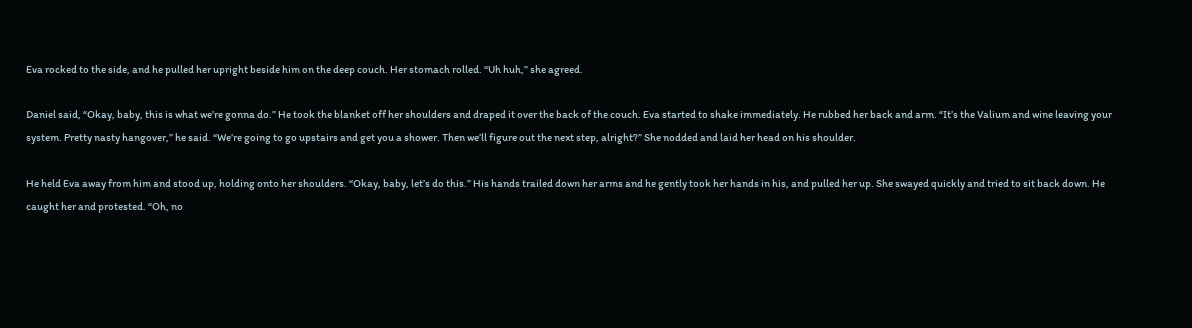Eva rocked to the side, and he pulled her upright beside him on the deep couch. Her stomach rolled. “Uh huh,” she agreed.

Daniel said, “Okay, baby, this is what we’re gonna do.” He took the blanket off her shoulders and draped it over the back of the couch. Eva started to shake immediately. He rubbed her back and arm. “It’s the Valium and wine leaving your system. Pretty nasty hangover,” he said. “We’re going to go upstairs and get you a shower. Then we’ll figure out the next step, alright?” She nodded and laid her head on his shoulder.

He held Eva away from him and stood up, holding onto her shoulders. “Okay, baby, let’s do this.” His hands trailed down her arms and he gently took her hands in his, and pulled her up. She swayed quickly and tried to sit back down. He caught her and protested. “Oh, no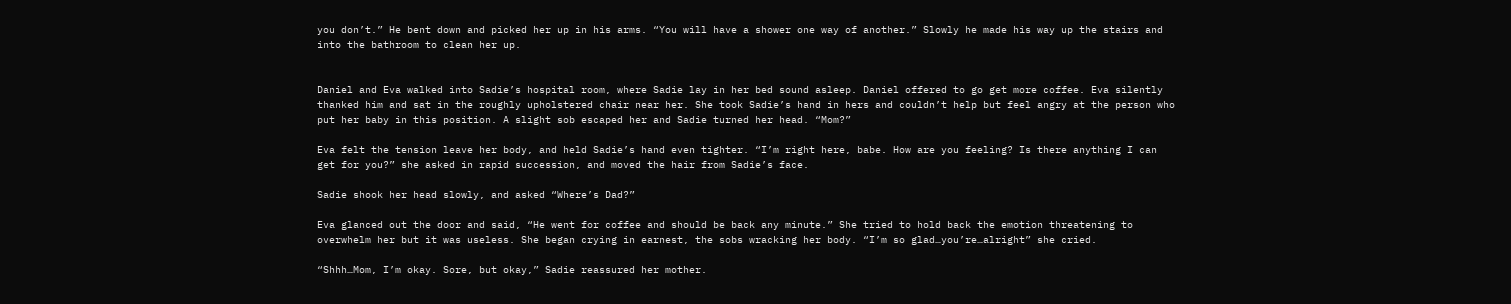you don’t.” He bent down and picked her up in his arms. “You will have a shower one way of another.” Slowly he made his way up the stairs and into the bathroom to clean her up.


Daniel and Eva walked into Sadie’s hospital room, where Sadie lay in her bed sound asleep. Daniel offered to go get more coffee. Eva silently thanked him and sat in the roughly upholstered chair near her. She took Sadie’s hand in hers and couldn’t help but feel angry at the person who put her baby in this position. A slight sob escaped her and Sadie turned her head. “Mom?”

Eva felt the tension leave her body, and held Sadie’s hand even tighter. “I’m right here, babe. How are you feeling? Is there anything I can get for you?” she asked in rapid succession, and moved the hair from Sadie’s face.

Sadie shook her head slowly, and asked “Where’s Dad?”

Eva glanced out the door and said, “He went for coffee and should be back any minute.” She tried to hold back the emotion threatening to overwhelm her but it was useless. She began crying in earnest, the sobs wracking her body. “I’m so glad…you’re…alright” she cried.

“Shhh…Mom, I’m okay. Sore, but okay,” Sadie reassured her mother.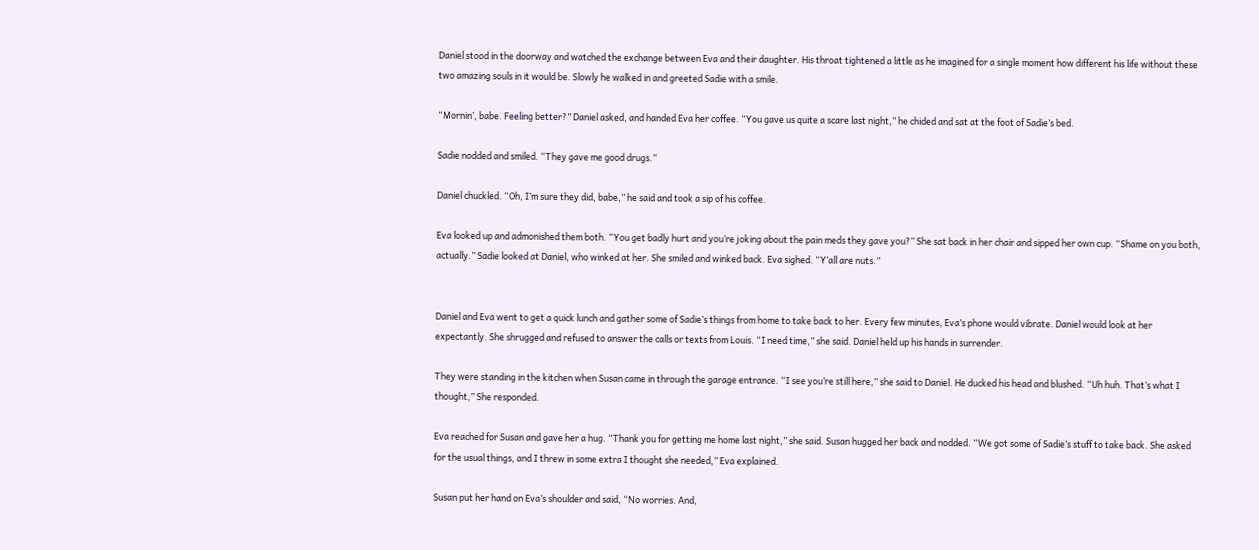Daniel stood in the doorway and watched the exchange between Eva and their daughter. His throat tightened a little as he imagined for a single moment how different his life without these two amazing souls in it would be. Slowly he walked in and greeted Sadie with a smile.

“Mornin’, babe. Feeling better?” Daniel asked, and handed Eva her coffee. “You gave us quite a scare last night,” he chided and sat at the foot of Sadie’s bed.

Sadie nodded and smiled. “They gave me good drugs.”

Daniel chuckled. “Oh, I’m sure they did, babe,” he said and took a sip of his coffee.

Eva looked up and admonished them both. “You get badly hurt and you’re joking about the pain meds they gave you?” She sat back in her chair and sipped her own cup. “Shame on you both, actually.” Sadie looked at Daniel, who winked at her. She smiled and winked back. Eva sighed. “Y’all are nuts.”


Daniel and Eva went to get a quick lunch and gather some of Sadie’s things from home to take back to her. Every few minutes, Eva’s phone would vibrate. Daniel would look at her expectantly. She shrugged and refused to answer the calls or texts from Louis. “I need time,” she said. Daniel held up his hands in surrender.

They were standing in the kitchen when Susan came in through the garage entrance. “I see you’re still here,” she said to Daniel. He ducked his head and blushed. “Uh huh. That’s what I thought,” She responded.

Eva reached for Susan and gave her a hug. “Thank you for getting me home last night,” she said. Susan hugged her back and nodded. “We got some of Sadie’s stuff to take back. She asked for the usual things, and I threw in some extra I thought she needed,” Eva explained.

Susan put her hand on Eva’s shoulder and said, “No worries. And,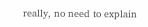really, no need to explain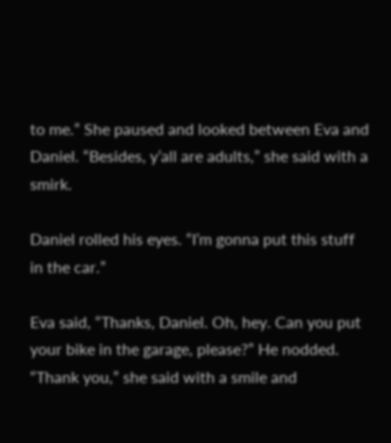to me.” She paused and looked between Eva and Daniel. “Besides, y’all are adults,” she said with a smirk.

Daniel rolled his eyes. “I’m gonna put this stuff in the car.”

Eva said, “Thanks, Daniel. Oh, hey. Can you put your bike in the garage, please?” He nodded. “Thank you,” she said with a smile and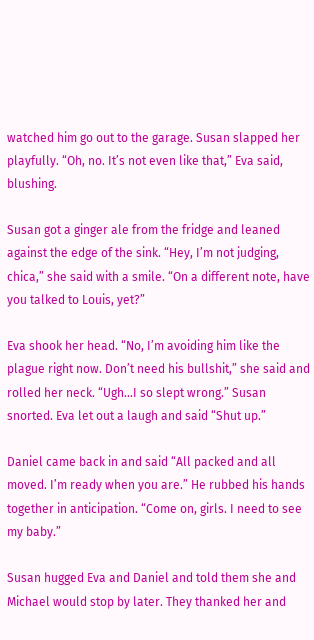watched him go out to the garage. Susan slapped her playfully. “Oh, no. It’s not even like that,” Eva said, blushing.

Susan got a ginger ale from the fridge and leaned against the edge of the sink. “Hey, I’m not judging, chica,” she said with a smile. “On a different note, have you talked to Louis, yet?”

Eva shook her head. “No, I’m avoiding him like the plague right now. Don’t need his bullshit,” she said and rolled her neck. “Ugh…I so slept wrong.” Susan snorted. Eva let out a laugh and said “Shut up.”

Daniel came back in and said “All packed and all moved. I’m ready when you are.” He rubbed his hands together in anticipation. “Come on, girls. I need to see my baby.”

Susan hugged Eva and Daniel and told them she and Michael would stop by later. They thanked her and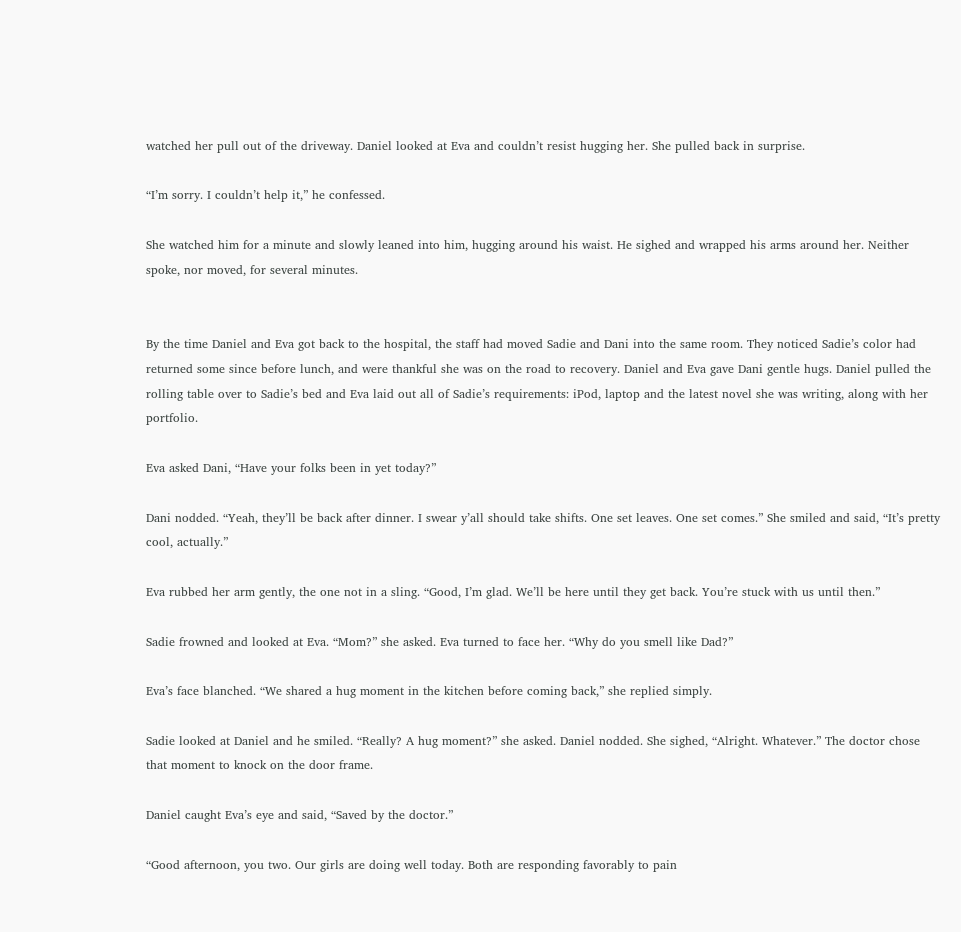watched her pull out of the driveway. Daniel looked at Eva and couldn’t resist hugging her. She pulled back in surprise.

“I’m sorry. I couldn’t help it,” he confessed.

She watched him for a minute and slowly leaned into him, hugging around his waist. He sighed and wrapped his arms around her. Neither spoke, nor moved, for several minutes.


By the time Daniel and Eva got back to the hospital, the staff had moved Sadie and Dani into the same room. They noticed Sadie’s color had returned some since before lunch, and were thankful she was on the road to recovery. Daniel and Eva gave Dani gentle hugs. Daniel pulled the rolling table over to Sadie’s bed and Eva laid out all of Sadie’s requirements: iPod, laptop and the latest novel she was writing, along with her portfolio.

Eva asked Dani, “Have your folks been in yet today?”

Dani nodded. “Yeah, they’ll be back after dinner. I swear y’all should take shifts. One set leaves. One set comes.” She smiled and said, “It’s pretty cool, actually.”

Eva rubbed her arm gently, the one not in a sling. “Good, I’m glad. We’ll be here until they get back. You’re stuck with us until then.”

Sadie frowned and looked at Eva. “Mom?” she asked. Eva turned to face her. “Why do you smell like Dad?”

Eva’s face blanched. “We shared a hug moment in the kitchen before coming back,” she replied simply.

Sadie looked at Daniel and he smiled. “Really? A hug moment?” she asked. Daniel nodded. She sighed, “Alright. Whatever.” The doctor chose that moment to knock on the door frame.

Daniel caught Eva’s eye and said, “Saved by the doctor.”

“Good afternoon, you two. Our girls are doing well today. Both are responding favorably to pain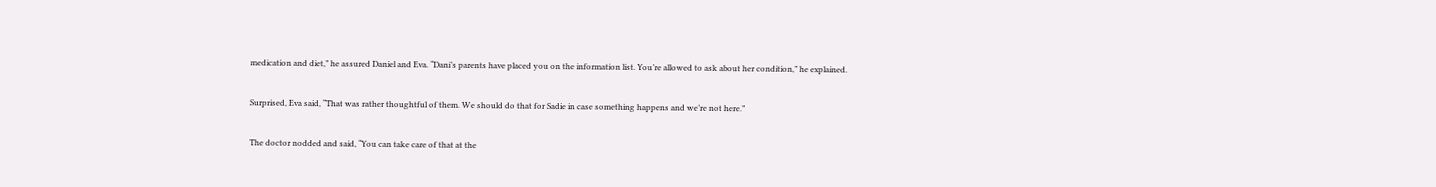medication and diet,” he assured Daniel and Eva. “Dani’s parents have placed you on the information list. You’re allowed to ask about her condition,” he explained.

Surprised, Eva said, “That was rather thoughtful of them. We should do that for Sadie in case something happens and we’re not here.”

The doctor nodded and said, “You can take care of that at the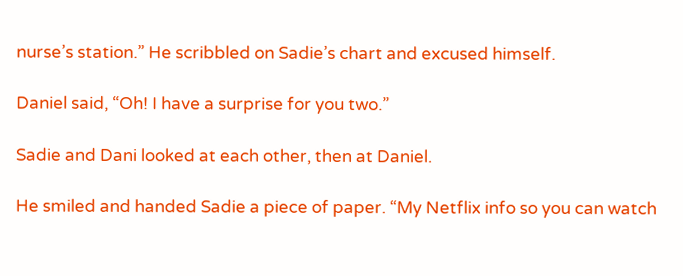nurse’s station.” He scribbled on Sadie’s chart and excused himself.

Daniel said, “Oh! I have a surprise for you two.”

Sadie and Dani looked at each other, then at Daniel.

He smiled and handed Sadie a piece of paper. “My Netflix info so you can watch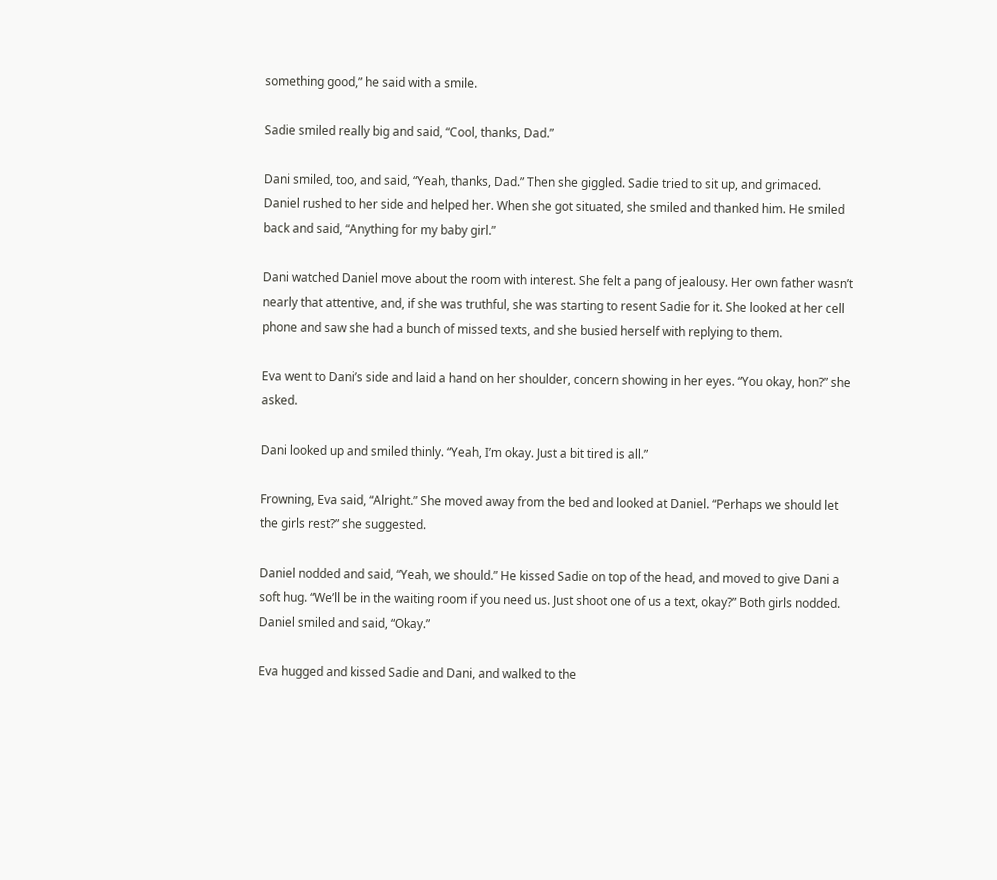something good,” he said with a smile.

Sadie smiled really big and said, “Cool, thanks, Dad.”

Dani smiled, too, and said, “Yeah, thanks, Dad.” Then she giggled. Sadie tried to sit up, and grimaced. Daniel rushed to her side and helped her. When she got situated, she smiled and thanked him. He smiled back and said, “Anything for my baby girl.”

Dani watched Daniel move about the room with interest. She felt a pang of jealousy. Her own father wasn’t nearly that attentive, and, if she was truthful, she was starting to resent Sadie for it. She looked at her cell phone and saw she had a bunch of missed texts, and she busied herself with replying to them.

Eva went to Dani’s side and laid a hand on her shoulder, concern showing in her eyes. “You okay, hon?” she asked.

Dani looked up and smiled thinly. “Yeah, I’m okay. Just a bit tired is all.”

Frowning, Eva said, “Alright.” She moved away from the bed and looked at Daniel. “Perhaps we should let the girls rest?” she suggested.

Daniel nodded and said, “Yeah, we should.” He kissed Sadie on top of the head, and moved to give Dani a soft hug. “We’ll be in the waiting room if you need us. Just shoot one of us a text, okay?” Both girls nodded. Daniel smiled and said, “Okay.”

Eva hugged and kissed Sadie and Dani, and walked to the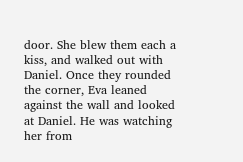door. She blew them each a kiss, and walked out with Daniel. Once they rounded the corner, Eva leaned against the wall and looked at Daniel. He was watching her from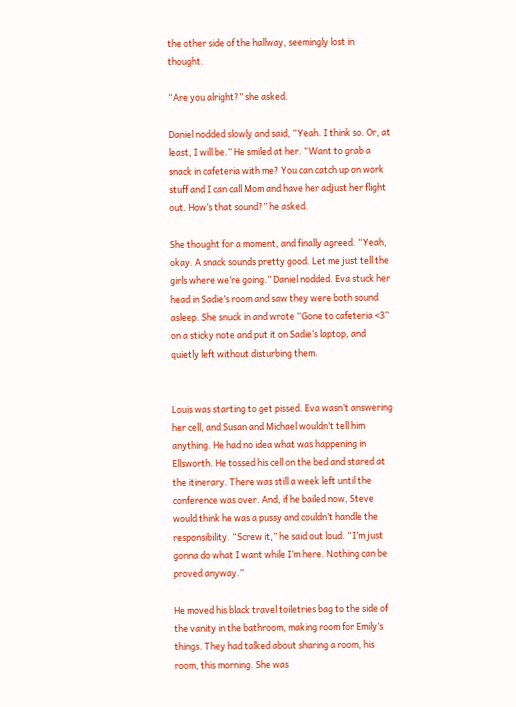the other side of the hallway, seemingly lost in thought.

“Are you alright?” she asked.

Daniel nodded slowly and said, “Yeah. I think so. Or, at least, I will be.” He smiled at her. “Want to grab a snack in cafeteria with me? You can catch up on work stuff and I can call Mom and have her adjust her flight out. How’s that sound?” he asked.

She thought for a moment, and finally agreed. “Yeah, okay. A snack sounds pretty good. Let me just tell the girls where we’re going.” Daniel nodded. Eva stuck her head in Sadie’s room and saw they were both sound asleep. She snuck in and wrote “Gone to cafeteria <3” on a sticky note and put it on Sadie’s laptop, and quietly left without disturbing them.


Louis was starting to get pissed. Eva wasn’t answering her cell, and Susan and Michael wouldn’t tell him anything. He had no idea what was happening in Ellsworth. He tossed his cell on the bed and stared at the itinerary. There was still a week left until the conference was over. And, if he bailed now, Steve would think he was a pussy and couldn’t handle the responsibility. “Screw it,” he said out loud. “I’m just gonna do what I want while I’m here. Nothing can be proved anyway.”

He moved his black travel toiletries bag to the side of the vanity in the bathroom, making room for Emily’s things. They had talked about sharing a room, his room, this morning. She was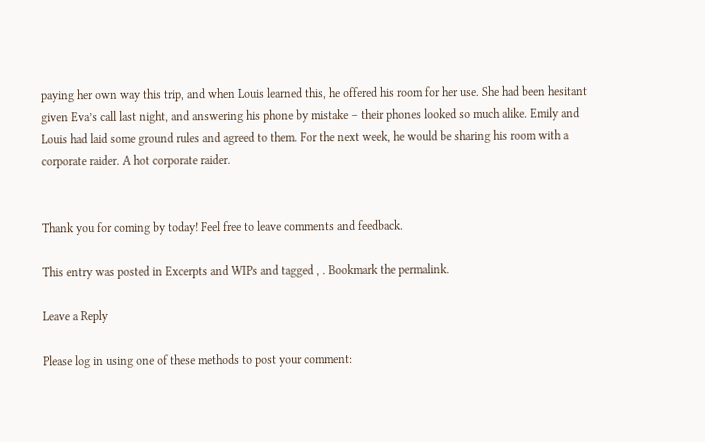paying her own way this trip, and when Louis learned this, he offered his room for her use. She had been hesitant given Eva’s call last night, and answering his phone by mistake – their phones looked so much alike. Emily and Louis had laid some ground rules and agreed to them. For the next week, he would be sharing his room with a corporate raider. A hot corporate raider.


Thank you for coming by today! Feel free to leave comments and feedback.

This entry was posted in Excerpts and WIPs and tagged , . Bookmark the permalink.

Leave a Reply

Please log in using one of these methods to post your comment: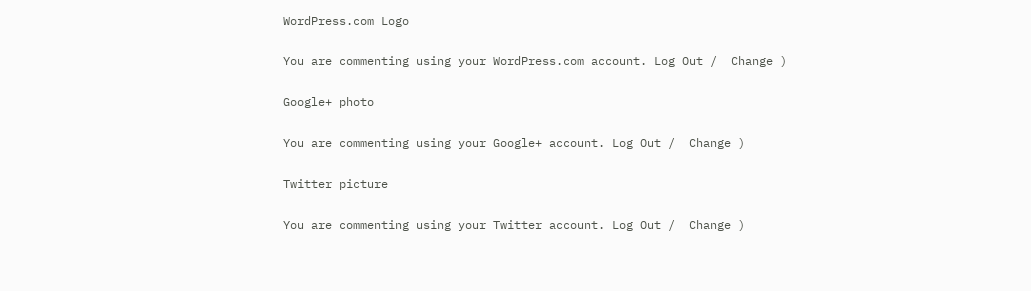WordPress.com Logo

You are commenting using your WordPress.com account. Log Out /  Change )

Google+ photo

You are commenting using your Google+ account. Log Out /  Change )

Twitter picture

You are commenting using your Twitter account. Log Out /  Change )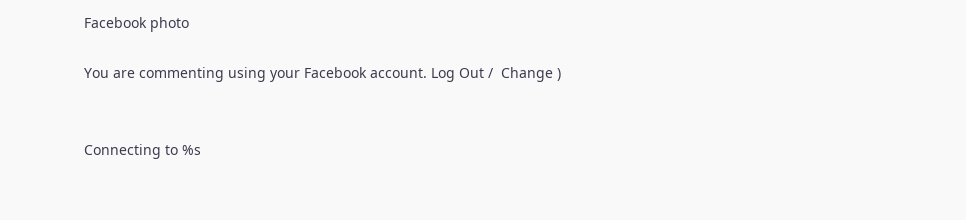Facebook photo

You are commenting using your Facebook account. Log Out /  Change )


Connecting to %s